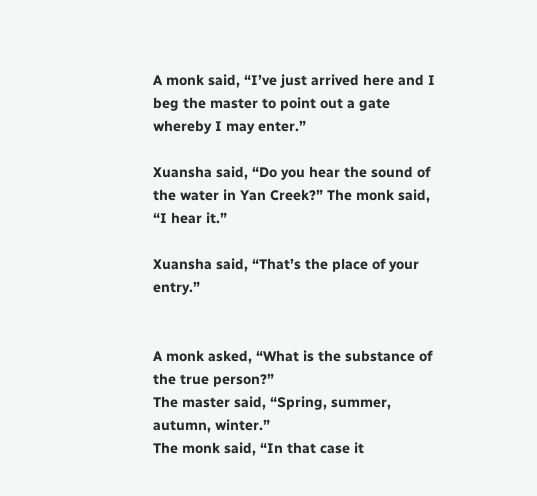A monk said, “I’ve just arrived here and I beg the master to point out a gate whereby I may enter.”

Xuansha said, “Do you hear the sound of the water in Yan Creek?” The monk said, “I hear it.”

Xuansha said, “That’s the place of your entry.”


A monk asked, “What is the substance of the true person?”
The master said, “Spring, summer, autumn, winter.”
The monk said, “In that case it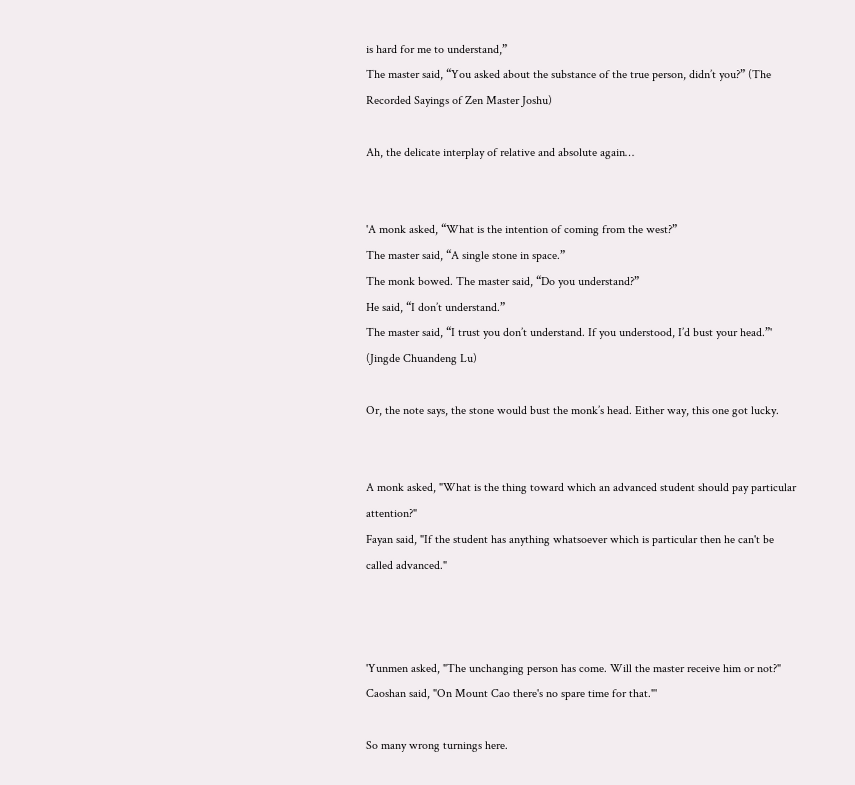is hard for me to understand,”
The master said, “You asked about the substance of the true person, didn’t you?” (The Recorded Sayings of Zen Master Joshu)

Ah, the delicate interplay of relative and absolute again…


'A monk asked, “What is the intention of coming from the west?”
The master said, “A single stone in space.”
The monk bowed. The master said, “Do you understand?”
He said, “I don’t understand.”
The master said, “I trust you don’t understand. If you understood, I’d bust your head.”' (Jingde Chuandeng Lu)

Or, the note says, the stone would bust the monk’s head. Either way, this one got lucky.


A monk asked, "What is the thing toward which an advanced student should pay particular attention?"
Fayan said, "If the student has anything whatsoever which is particular then he can't be called advanced."



'Yunmen asked, "The unchanging person has come. Will the master receive him or not?"
Caoshan said, "On Mount Cao there's no spare time for that."'

So many wrong turnings here.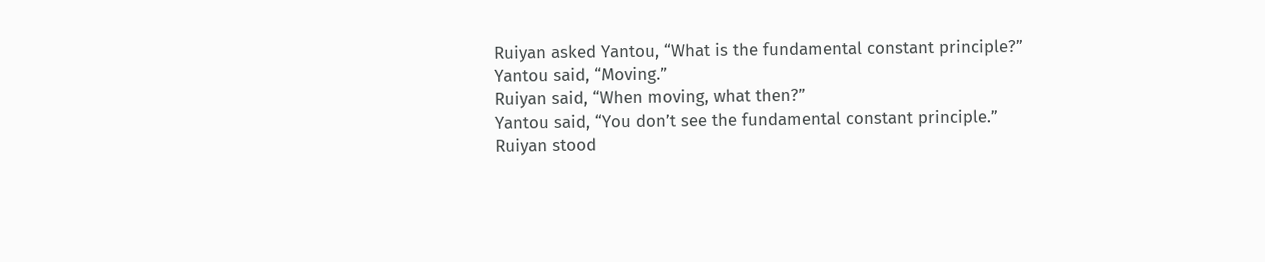Ruiyan asked Yantou, “What is the fundamental constant principle?”
Yantou said, “Moving.”
Ruiyan said, “When moving, what then?”
Yantou said, “You don’t see the fundamental constant principle.”
Ruiyan stood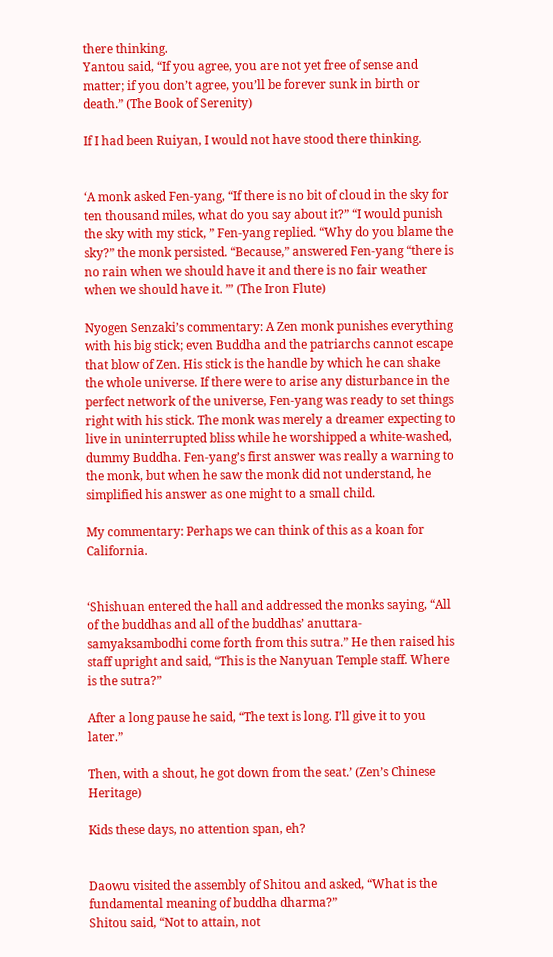there thinking.
Yantou said, “If you agree, you are not yet free of sense and matter; if you don’t agree, you’ll be forever sunk in birth or death.” (The Book of Serenity)

If I had been Ruiyan, I would not have stood there thinking.


‘A monk asked Fen-yang, “If there is no bit of cloud in the sky for ten thousand miles, what do you say about it?” “I would punish the sky with my stick, ” Fen-yang replied. “Why do you blame the sky?” the monk persisted. “Because,” answered Fen-yang “there is no rain when we should have it and there is no fair weather when we should have it. ”’ (The Iron Flute)

Nyogen Senzaki’s commentary: A Zen monk punishes everything with his big stick; even Buddha and the patriarchs cannot escape that blow of Zen. His stick is the handle by which he can shake the whole universe. If there were to arise any disturbance in the perfect network of the universe, Fen-yang was ready to set things right with his stick. The monk was merely a dreamer expecting to live in uninterrupted bliss while he worshipped a white-washed, dummy Buddha. Fen-yang’s first answer was really a warning to the monk, but when he saw the monk did not understand, he simplified his answer as one might to a small child.

My commentary: Perhaps we can think of this as a koan for California.


‘Shishuan entered the hall and addressed the monks saying, “All of the buddhas and all of the buddhas’ anuttara-samyaksambodhi come forth from this sutra.” He then raised his staff upright and said, “This is the Nanyuan Temple staff. Where is the sutra?”

After a long pause he said, “The text is long. I’ll give it to you later.”

Then, with a shout, he got down from the seat.’ (Zen’s Chinese Heritage)

Kids these days, no attention span, eh?


Daowu visited the assembly of Shitou and asked, “What is the fundamental meaning of buddha dharma?”
Shitou said, “Not to attain, not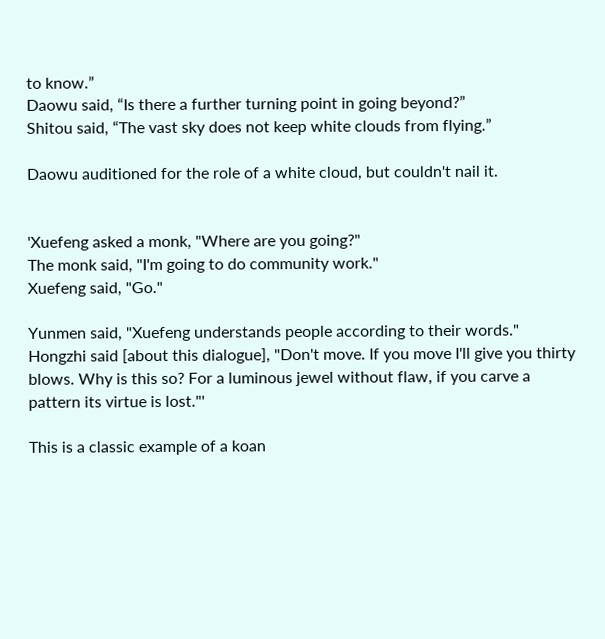to know.”
Daowu said, “Is there a further turning point in going beyond?”
Shitou said, “The vast sky does not keep white clouds from flying.”

Daowu auditioned for the role of a white cloud, but couldn't nail it.


'Xuefeng asked a monk, "Where are you going?"
The monk said, "I'm going to do community work."
Xuefeng said, "Go."

Yunmen said, "Xuefeng understands people according to their words."
Hongzhi said [about this dialogue], "Don't move. If you move I'll give you thirty blows. Why is this so? For a luminous jewel without flaw, if you carve a pattern its virtue is lost."'

This is a classic example of a koan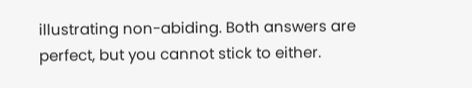illustrating non-abiding. Both answers are perfect, but you cannot stick to either.